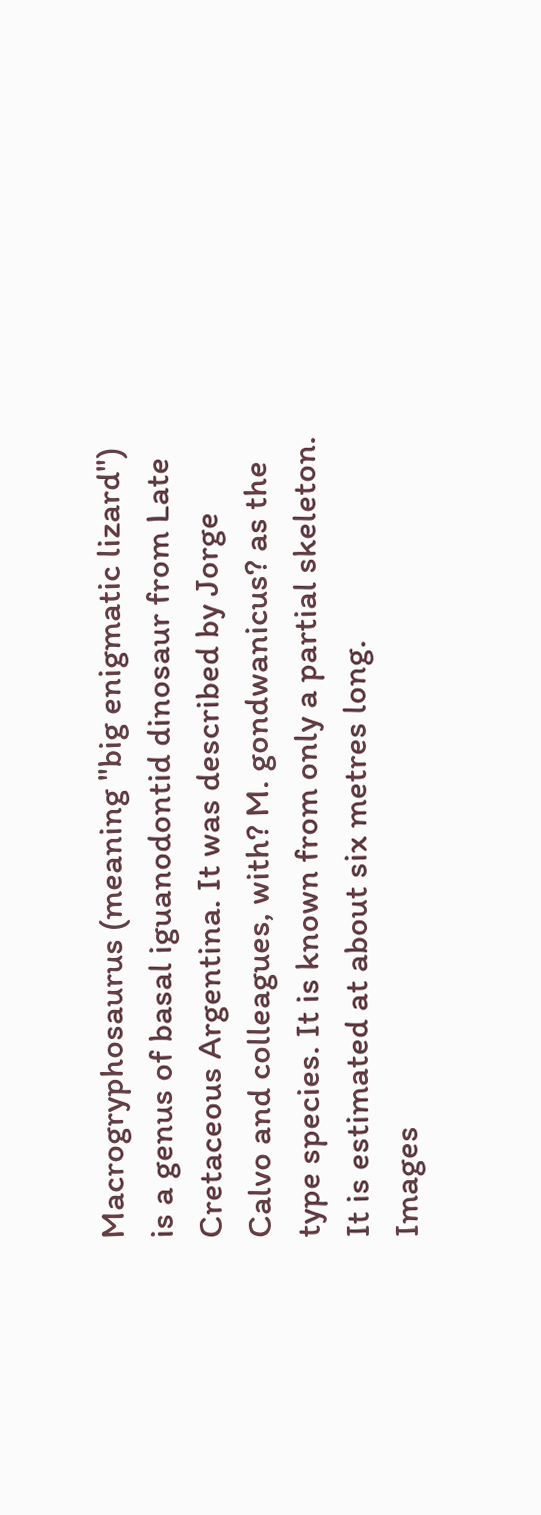Macrogryphosaurus (meaning "big enigmatic lizard") is a genus of basal iguanodontid dinosaur from Late Cretaceous Argentina. It was described by Jorge Calvo and colleagues, with? M. gondwanicus? as the type species. It is known from only a partial skeleton. It is estimated at about six metres long.
Images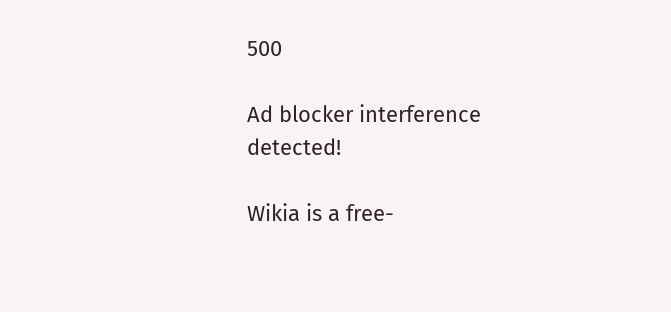500

Ad blocker interference detected!

Wikia is a free-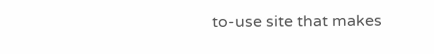to-use site that makes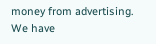money from advertising. We have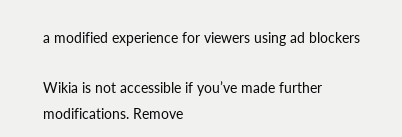a modified experience for viewers using ad blockers

Wikia is not accessible if you’ve made further modifications. Remove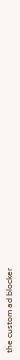the custom ad blocker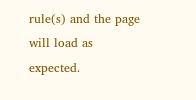rule(s) and the page will load as expected.